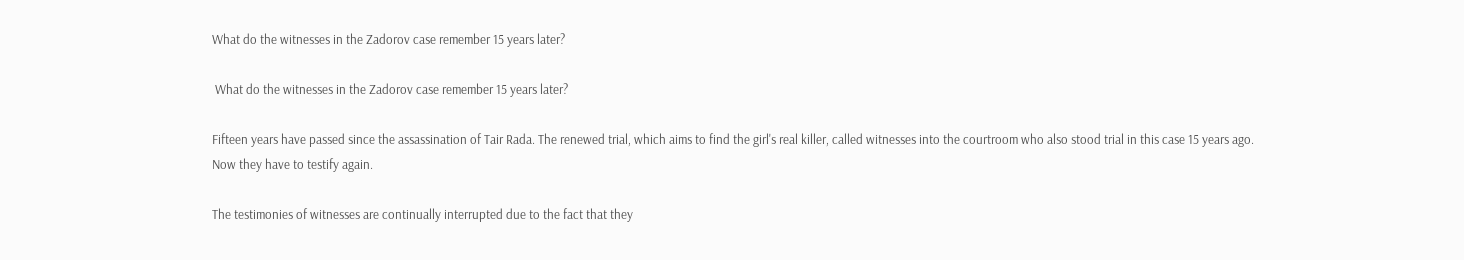What do the witnesses in the Zadorov case remember 15 years later?

 What do the witnesses in the Zadorov case remember 15 years later?

Fifteen years have passed since the assassination of Tair Rada. The renewed trial, which aims to find the girl's real killer, called witnesses into the courtroom who also stood trial in this case 15 years ago. Now they have to testify again.

The testimonies of witnesses are continually interrupted due to the fact that they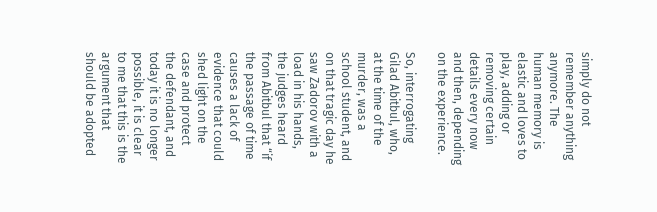simply do not remember anything anymore. The human memory is elastic and loves to play, adding or removing certain details every now and then, depending on the experience.

So, interrogating Gilad Abitbul, who, at the time of the murder, was a school student, and on that tragic day he saw Zadorov with a load in his hands, the judges heard from Abitbul that “if the passage of time causes a lack of evidence that could shed light on the case and protect the defendant, and today it is no longer possible, it is clear to me that this is the argument that should be adopted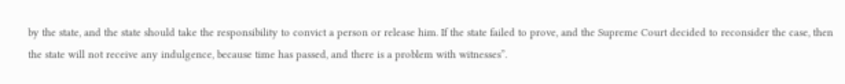by the state, and the state should take the responsibility to convict a person or release him. If the state failed to prove, and the Supreme Court decided to reconsider the case, then the state will not receive any indulgence, because time has passed, and there is a problem with witnesses”.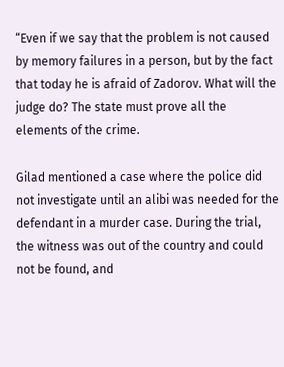“Even if we say that the problem is not caused by memory failures in a person, but by the fact that today he is afraid of Zadorov. What will the judge do? The state must prove all the elements of the crime.

Gilad mentioned a case where the police did not investigate until an alibi was needed for the defendant in a murder case. During the trial, the witness was out of the country and could not be found, and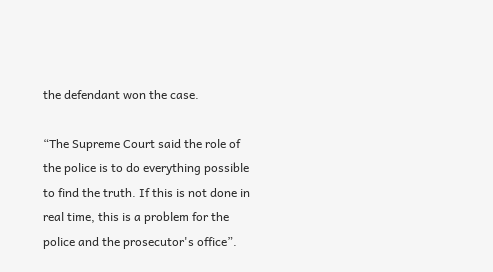the defendant won the case.

“The Supreme Court said the role of the police is to do everything possible to find the truth. If this is not done in real time, this is a problem for the police and the prosecutor's office”.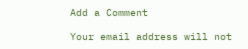Add a Comment

Your email address will not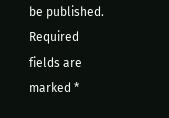be published. Required fields are marked *